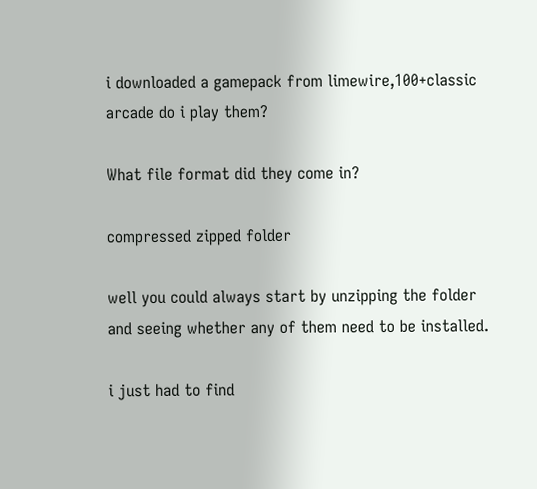i downloaded a gamepack from limewire,100+classic arcade do i play them?

What file format did they come in?

compressed zipped folder

well you could always start by unzipping the folder and seeing whether any of them need to be installed.

i just had to find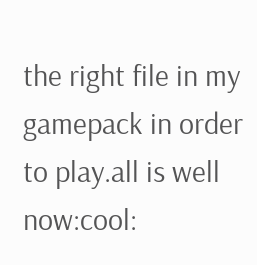the right file in my gamepack in order to play.all is well now:cool: